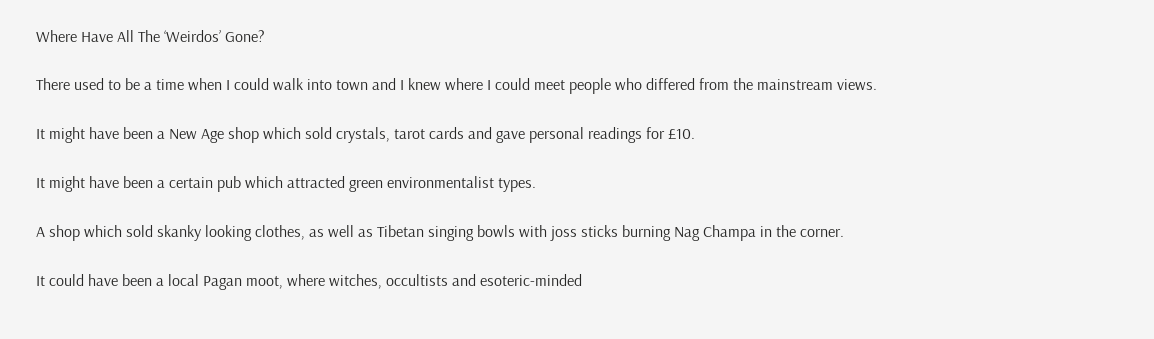Where Have All The ‘Weirdos’ Gone?

There used to be a time when I could walk into town and I knew where I could meet people who differed from the mainstream views.

It might have been a New Age shop which sold crystals, tarot cards and gave personal readings for £10.

It might have been a certain pub which attracted green environmentalist types.

A shop which sold skanky looking clothes, as well as Tibetan singing bowls with joss sticks burning Nag Champa in the corner.

It could have been a local Pagan moot, where witches, occultists and esoteric-minded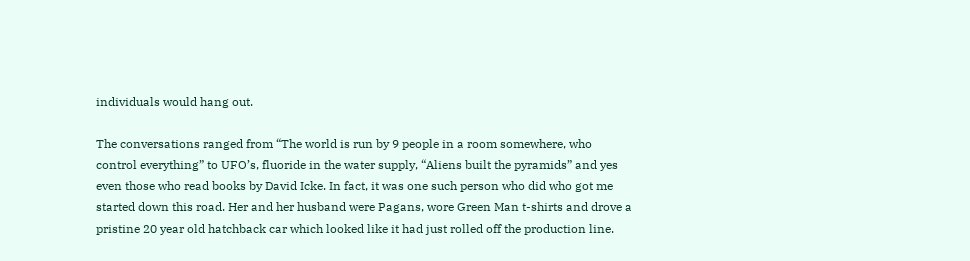individuals would hang out.

The conversations ranged from “The world is run by 9 people in a room somewhere, who control everything” to UFO’s, fluoride in the water supply, “Aliens built the pyramids” and yes even those who read books by David Icke. In fact, it was one such person who did who got me started down this road. Her and her husband were Pagans, wore Green Man t-shirts and drove a pristine 20 year old hatchback car which looked like it had just rolled off the production line.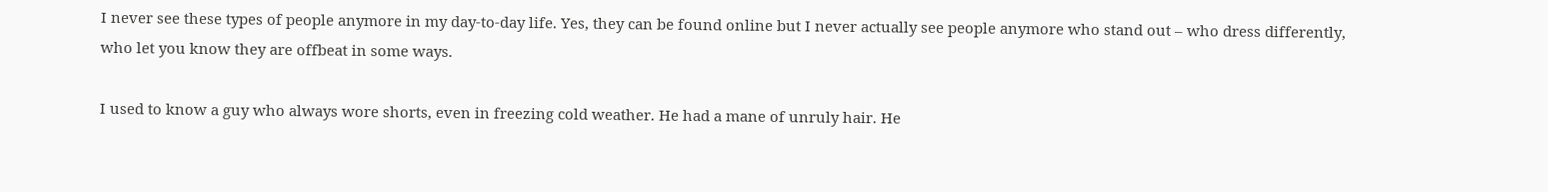I never see these types of people anymore in my day-to-day life. Yes, they can be found online but I never actually see people anymore who stand out – who dress differently, who let you know they are offbeat in some ways.

I used to know a guy who always wore shorts, even in freezing cold weather. He had a mane of unruly hair. He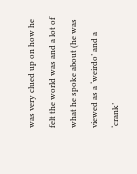was very clued up on how he felt the world was and a lot of what he spoke about (he was viewed as a ‘weirdo’ and a ‘crank’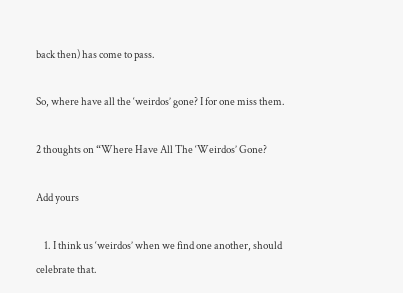back then) has come to pass.

So, where have all the ‘weirdos’ gone? I for one miss them.

2 thoughts on “Where Have All The ‘Weirdos’ Gone?

Add yours

    1. I think us ‘weirdos’ when we find one another, should celebrate that.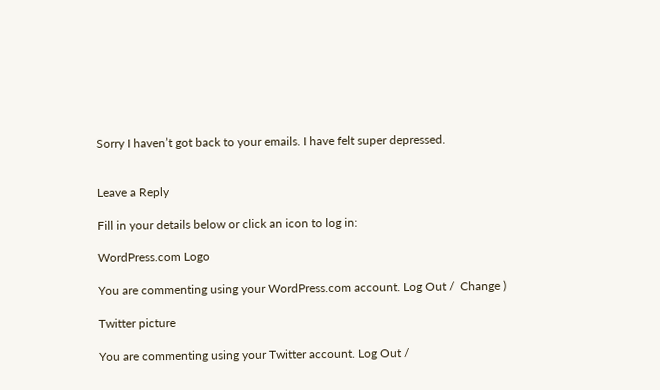Sorry I haven’t got back to your emails. I have felt super depressed.


Leave a Reply

Fill in your details below or click an icon to log in:

WordPress.com Logo

You are commenting using your WordPress.com account. Log Out /  Change )

Twitter picture

You are commenting using your Twitter account. Log Out /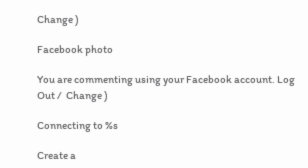Change )

Facebook photo

You are commenting using your Facebook account. Log Out /  Change )

Connecting to %s

Create a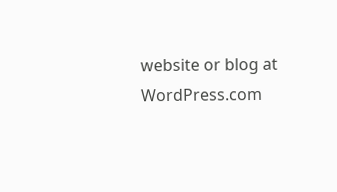website or blog at WordPress.com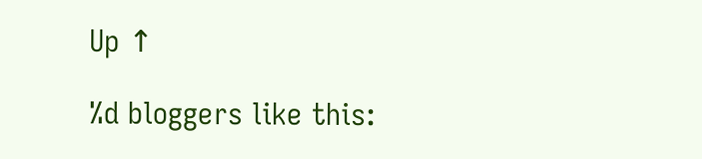Up ↑

%d bloggers like this: